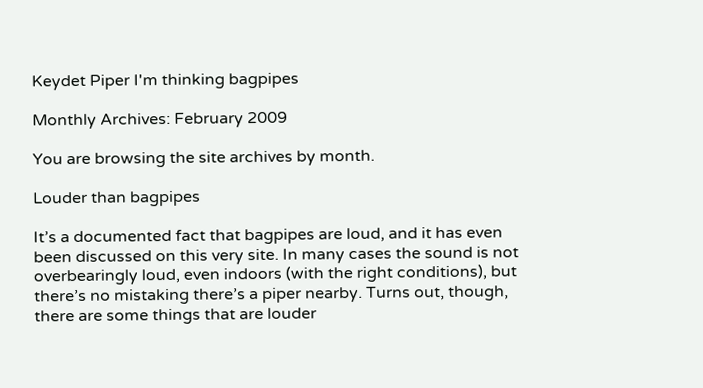Keydet Piper I'm thinking bagpipes

Monthly Archives: February 2009

You are browsing the site archives by month.

Louder than bagpipes

It’s a documented fact that bagpipes are loud, and it has even been discussed on this very site. In many cases the sound is not overbearingly loud, even indoors (with the right conditions), but there’s no mistaking there’s a piper nearby. Turns out, though, there are some things that are louder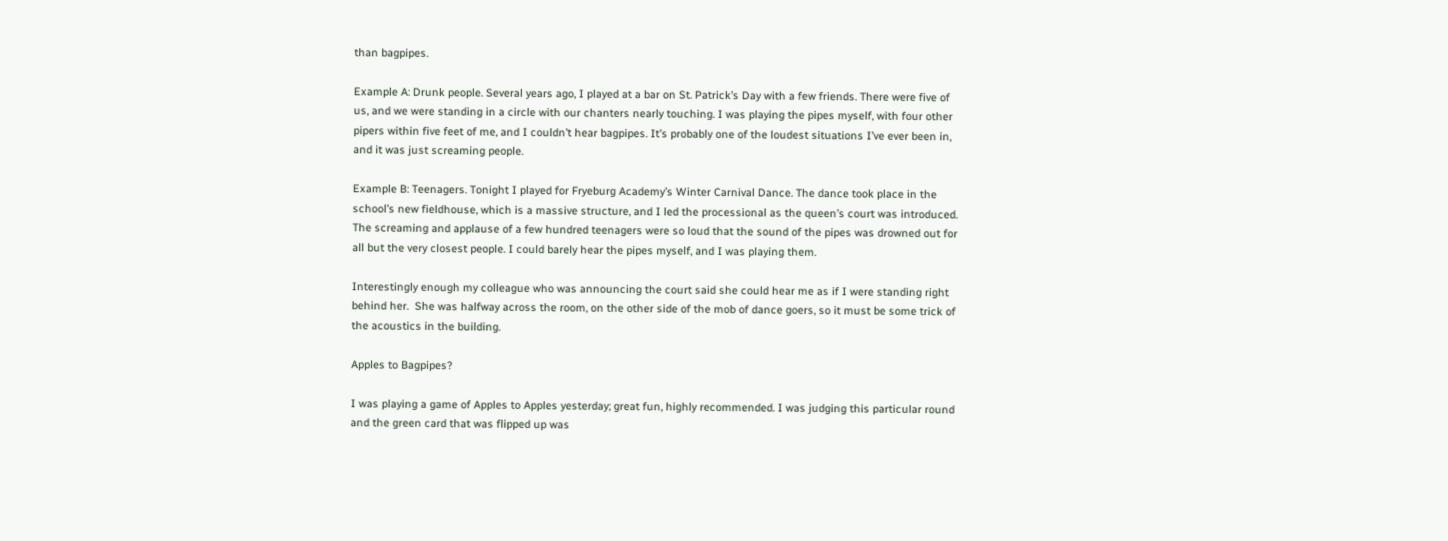than bagpipes.

Example A: Drunk people. Several years ago, I played at a bar on St. Patrick’s Day with a few friends. There were five of us, and we were standing in a circle with our chanters nearly touching. I was playing the pipes myself, with four other pipers within five feet of me, and I couldn’t hear bagpipes. It’s probably one of the loudest situations I’ve ever been in, and it was just screaming people.

Example B: Teenagers. Tonight I played for Fryeburg Academy’s Winter Carnival Dance. The dance took place in the school’s new fieldhouse, which is a massive structure, and I led the processional as the queen’s court was introduced. The screaming and applause of a few hundred teenagers were so loud that the sound of the pipes was drowned out for all but the very closest people. I could barely hear the pipes myself, and I was playing them.

Interestingly enough my colleague who was announcing the court said she could hear me as if I were standing right behind her.  She was halfway across the room, on the other side of the mob of dance goers, so it must be some trick of the acoustics in the building.

Apples to Bagpipes?

I was playing a game of Apples to Apples yesterday; great fun, highly recommended. I was judging this particular round and the green card that was flipped up was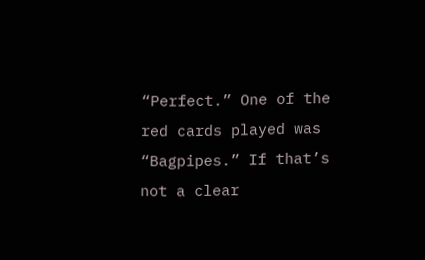“Perfect.” One of the red cards played was “Bagpipes.” If that’s not a clear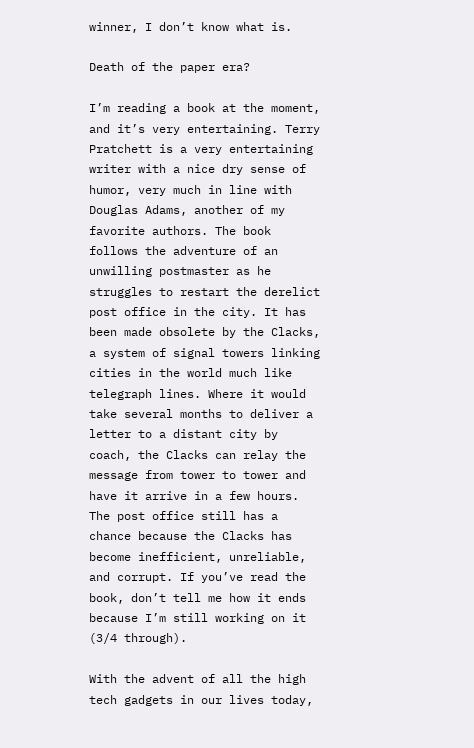winner, I don’t know what is.

Death of the paper era?

I’m reading a book at the moment, and it’s very entertaining. Terry Pratchett is a very entertaining writer with a nice dry sense of humor, very much in line with Douglas Adams, another of my favorite authors. The book follows the adventure of an unwilling postmaster as he struggles to restart the derelict post office in the city. It has been made obsolete by the Clacks, a system of signal towers linking cities in the world much like telegraph lines. Where it would take several months to deliver a letter to a distant city by coach, the Clacks can relay the message from tower to tower and have it arrive in a few hours. The post office still has a chance because the Clacks has become inefficient, unreliable, and corrupt. If you’ve read the book, don’t tell me how it ends because I’m still working on it (3/4 through).

With the advent of all the high tech gadgets in our lives today,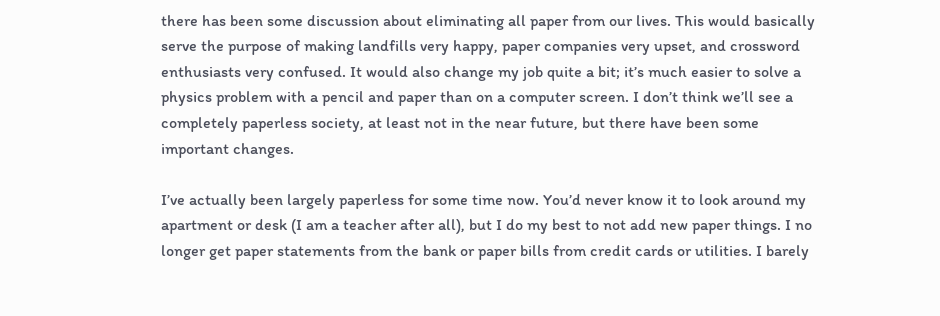there has been some discussion about eliminating all paper from our lives. This would basically serve the purpose of making landfills very happy, paper companies very upset, and crossword enthusiasts very confused. It would also change my job quite a bit; it’s much easier to solve a physics problem with a pencil and paper than on a computer screen. I don’t think we’ll see a completely paperless society, at least not in the near future, but there have been some important changes.

I’ve actually been largely paperless for some time now. You’d never know it to look around my apartment or desk (I am a teacher after all), but I do my best to not add new paper things. I no longer get paper statements from the bank or paper bills from credit cards or utilities. I barely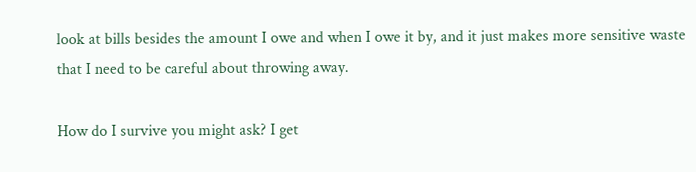look at bills besides the amount I owe and when I owe it by, and it just makes more sensitive waste that I need to be careful about throwing away.

How do I survive you might ask? I get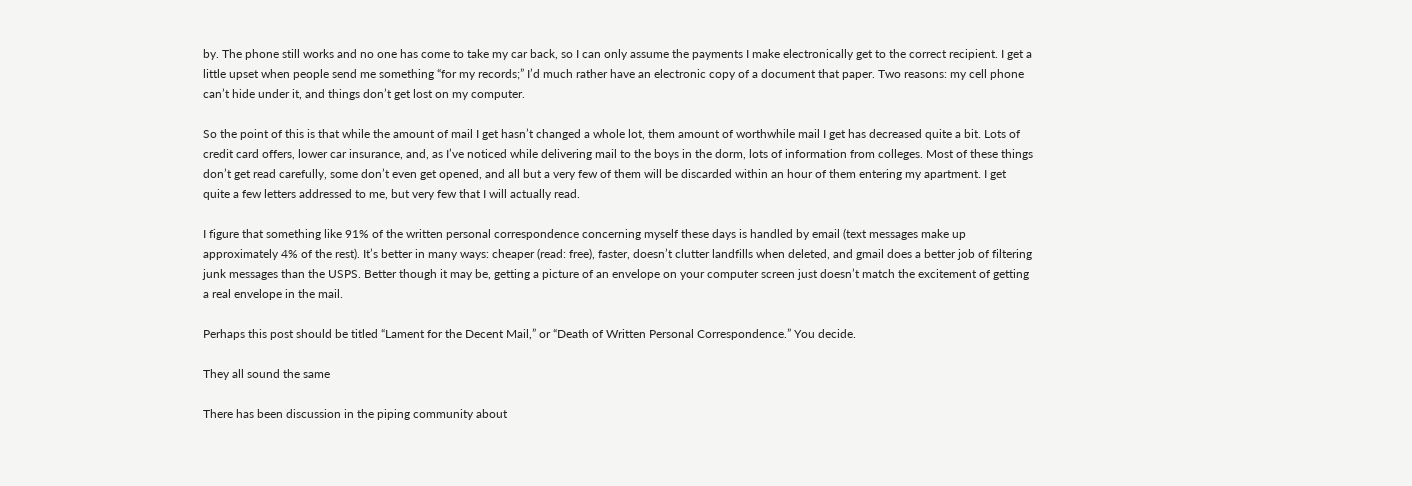by. The phone still works and no one has come to take my car back, so I can only assume the payments I make electronically get to the correct recipient. I get a little upset when people send me something “for my records;” I’d much rather have an electronic copy of a document that paper. Two reasons: my cell phone can’t hide under it, and things don’t get lost on my computer.

So the point of this is that while the amount of mail I get hasn’t changed a whole lot, them amount of worthwhile mail I get has decreased quite a bit. Lots of credit card offers, lower car insurance, and, as I’ve noticed while delivering mail to the boys in the dorm, lots of information from colleges. Most of these things don’t get read carefully, some don’t even get opened, and all but a very few of them will be discarded within an hour of them entering my apartment. I get quite a few letters addressed to me, but very few that I will actually read.

I figure that something like 91% of the written personal correspondence concerning myself these days is handled by email (text messages make up approximately 4% of the rest). It’s better in many ways: cheaper (read: free), faster, doesn’t clutter landfills when deleted, and gmail does a better job of filtering junk messages than the USPS. Better though it may be, getting a picture of an envelope on your computer screen just doesn’t match the excitement of getting a real envelope in the mail.

Perhaps this post should be titled “Lament for the Decent Mail,” or “Death of Written Personal Correspondence.” You decide.

They all sound the same

There has been discussion in the piping community about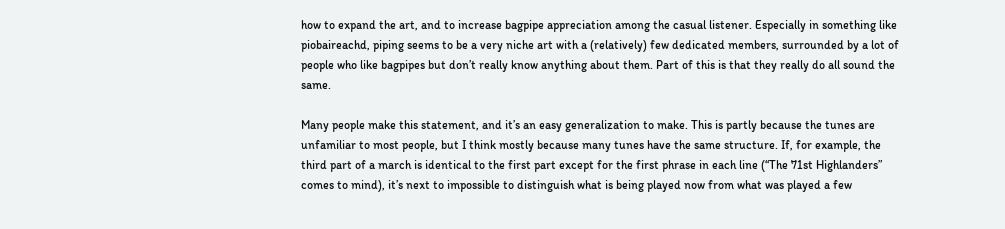how to expand the art, and to increase bagpipe appreciation among the casual listener. Especially in something like piobaireachd, piping seems to be a very niche art with a (relatively) few dedicated members, surrounded by a lot of people who like bagpipes but don’t really know anything about them. Part of this is that they really do all sound the same.

Many people make this statement, and it’s an easy generalization to make. This is partly because the tunes are unfamiliar to most people, but I think mostly because many tunes have the same structure. If, for example, the third part of a march is identical to the first part except for the first phrase in each line (“The 71st Highlanders” comes to mind), it’s next to impossible to distinguish what is being played now from what was played a few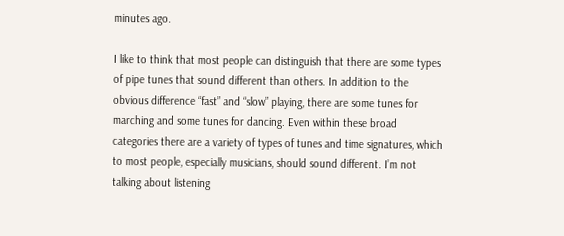minutes ago.

I like to think that most people can distinguish that there are some types of pipe tunes that sound different than others. In addition to the obvious difference “fast” and “slow” playing, there are some tunes for marching and some tunes for dancing. Even within these broad categories there are a variety of types of tunes and time signatures, which to most people, especially musicians, should sound different. I’m not talking about listening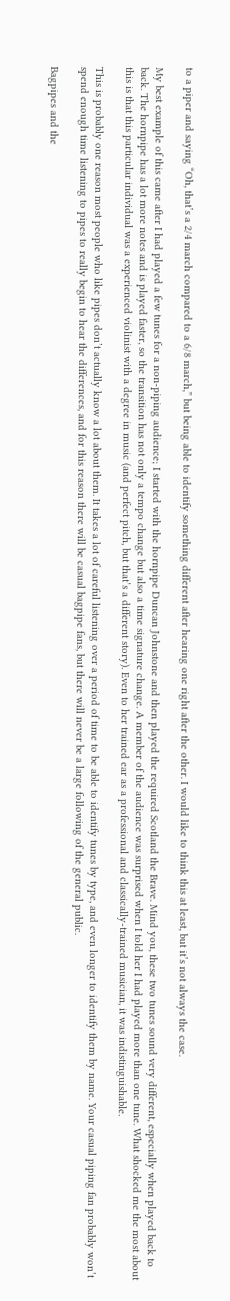to a piper and saying “Oh, that’s a 2/4 march compared to a 6/8 march,” but being able to identify something different after hearing one right after the other. I would like to think this at least, but it’s not always the case.

My best example of this came after I had played a few tunes for a non-piping audience; I started with the hornpipe Duncan Johnstone and then played the required Scotland the Brave. Mind you, these two tunes sound very different, especially when played back to back. The hornpipe has a lot more notes and is played faster, so the transition has not only a tempo change but also a time signature change. A member of the audience was surprised when I told her I had played more than one tune. What shocked me the most about this is that this particular individual was a experienced violinist with a degree in music (and perfect pitch, but that’s a different story). Even to her trained ear as a professional and classically-trained musician, it was indistinguishable.

This is probably one reason most people who like pipes don’t actually know a lot about them. It takes a lot of careful listening over a period of time to be able to identify tunes by type, and even longer to identify them by name. Your casual piping fan probably won’t spend enough time listening to pipes to really begin to hear the differences, and for this reason there will be casual bagpipe fans, but there will never be a large following of the general public.

Bagpipes and the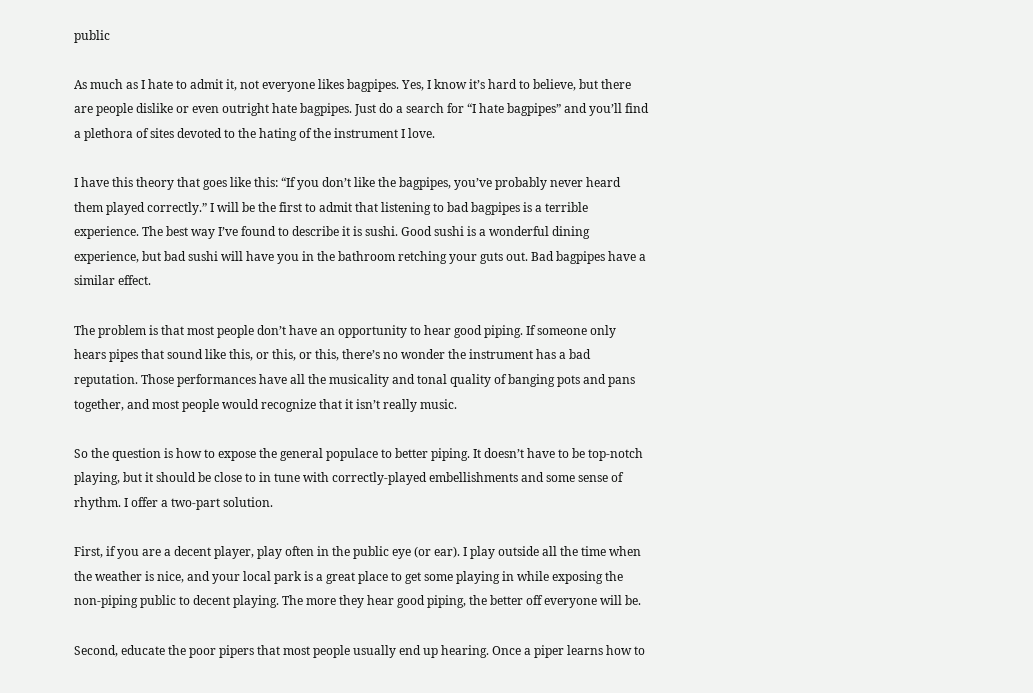public

As much as I hate to admit it, not everyone likes bagpipes. Yes, I know it’s hard to believe, but there are people dislike or even outright hate bagpipes. Just do a search for “I hate bagpipes” and you’ll find a plethora of sites devoted to the hating of the instrument I love.

I have this theory that goes like this: “If you don’t like the bagpipes, you’ve probably never heard them played correctly.” I will be the first to admit that listening to bad bagpipes is a terrible experience. The best way I’ve found to describe it is sushi. Good sushi is a wonderful dining experience, but bad sushi will have you in the bathroom retching your guts out. Bad bagpipes have a similar effect.

The problem is that most people don’t have an opportunity to hear good piping. If someone only hears pipes that sound like this, or this, or this, there’s no wonder the instrument has a bad reputation. Those performances have all the musicality and tonal quality of banging pots and pans together, and most people would recognize that it isn’t really music.

So the question is how to expose the general populace to better piping. It doesn’t have to be top-notch playing, but it should be close to in tune with correctly-played embellishments and some sense of rhythm. I offer a two-part solution.

First, if you are a decent player, play often in the public eye (or ear). I play outside all the time when the weather is nice, and your local park is a great place to get some playing in while exposing the non-piping public to decent playing. The more they hear good piping, the better off everyone will be.

Second, educate the poor pipers that most people usually end up hearing. Once a piper learns how to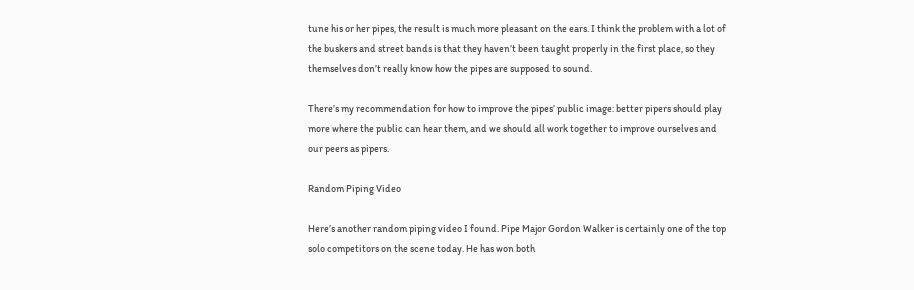tune his or her pipes, the result is much more pleasant on the ears. I think the problem with a lot of the buskers and street bands is that they haven’t been taught properly in the first place, so they themselves don’t really know how the pipes are supposed to sound.

There’s my recommendation for how to improve the pipes’ public image: better pipers should play more where the public can hear them, and we should all work together to improve ourselves and our peers as pipers.

Random Piping Video

Here’s another random piping video I found. Pipe Major Gordon Walker is certainly one of the top solo competitors on the scene today. He has won both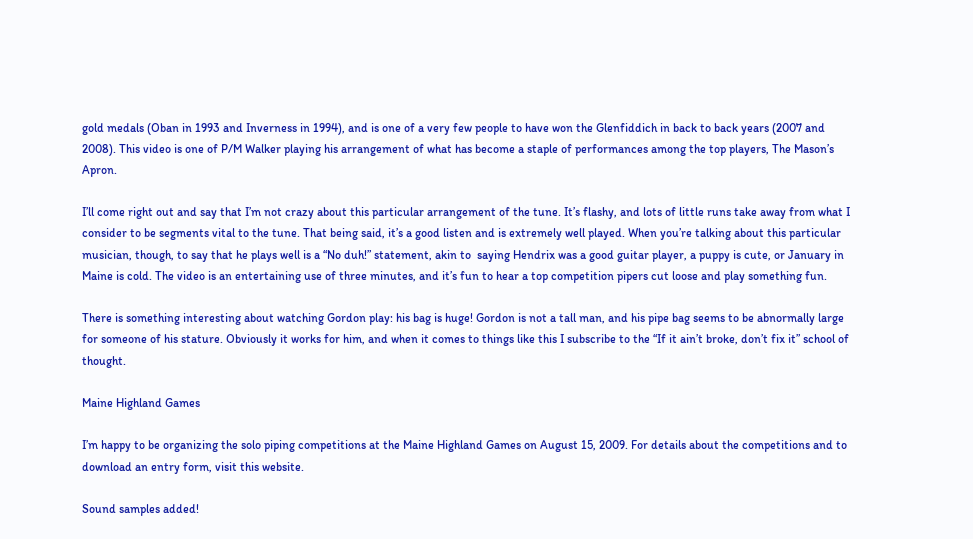gold medals (Oban in 1993 and Inverness in 1994), and is one of a very few people to have won the Glenfiddich in back to back years (2007 and 2008). This video is one of P/M Walker playing his arrangement of what has become a staple of performances among the top players, The Mason’s Apron.

I’ll come right out and say that I’m not crazy about this particular arrangement of the tune. It’s flashy, and lots of little runs take away from what I consider to be segments vital to the tune. That being said, it’s a good listen and is extremely well played. When you’re talking about this particular musician, though, to say that he plays well is a “No duh!” statement, akin to  saying Hendrix was a good guitar player, a puppy is cute, or January in Maine is cold. The video is an entertaining use of three minutes, and it’s fun to hear a top competition pipers cut loose and play something fun.

There is something interesting about watching Gordon play: his bag is huge! Gordon is not a tall man, and his pipe bag seems to be abnormally large for someone of his stature. Obviously it works for him, and when it comes to things like this I subscribe to the “If it ain’t broke, don’t fix it” school of thought.

Maine Highland Games

I’m happy to be organizing the solo piping competitions at the Maine Highland Games on August 15, 2009. For details about the competitions and to download an entry form, visit this website.

Sound samples added!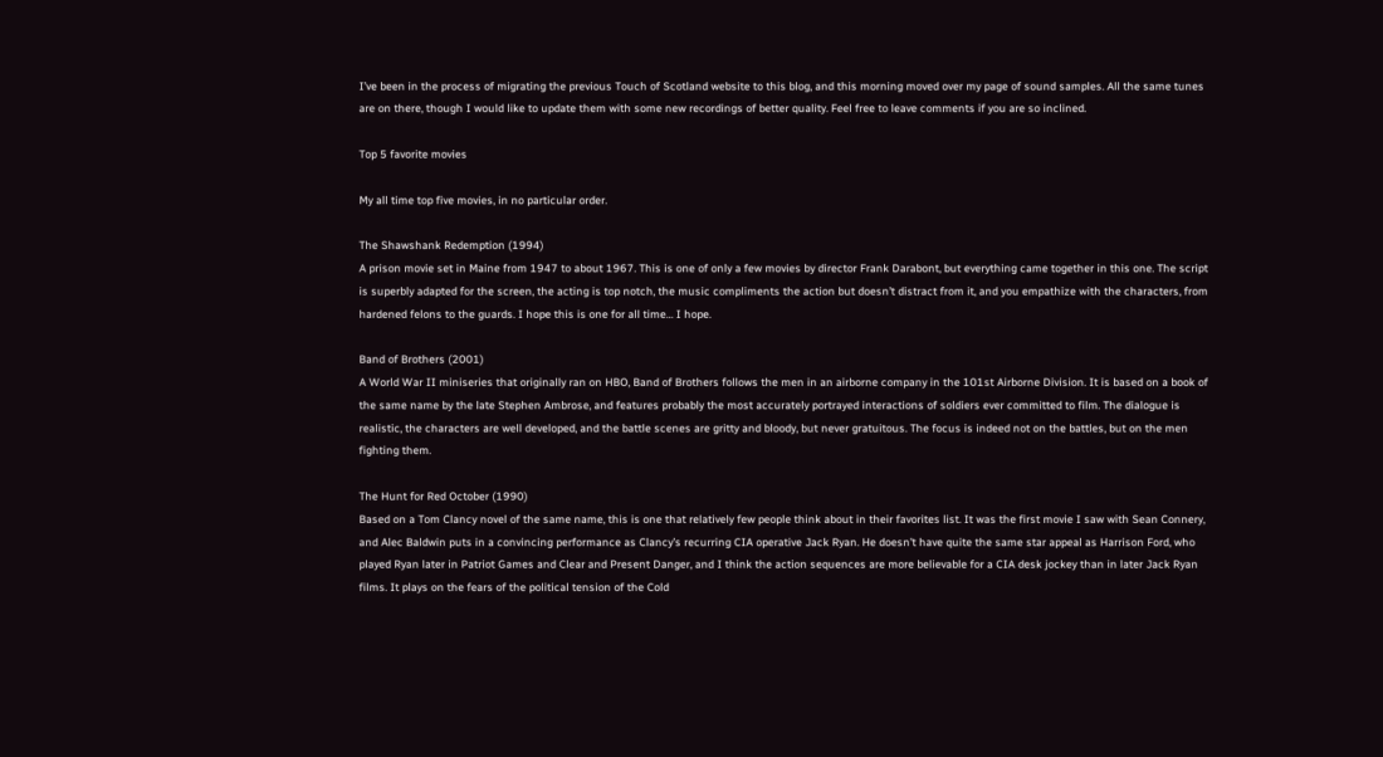I’ve been in the process of migrating the previous Touch of Scotland website to this blog, and this morning moved over my page of sound samples. All the same tunes are on there, though I would like to update them with some new recordings of better quality. Feel free to leave comments if you are so inclined.

Top 5 favorite movies

My all time top five movies, in no particular order.

The Shawshank Redemption (1994)
A prison movie set in Maine from 1947 to about 1967. This is one of only a few movies by director Frank Darabont, but everything came together in this one. The script is superbly adapted for the screen, the acting is top notch, the music compliments the action but doesn’t distract from it, and you empathize with the characters, from hardened felons to the guards. I hope this is one for all time… I hope.

Band of Brothers (2001)
A World War II miniseries that originally ran on HBO, Band of Brothers follows the men in an airborne company in the 101st Airborne Division. It is based on a book of the same name by the late Stephen Ambrose, and features probably the most accurately portrayed interactions of soldiers ever committed to film. The dialogue is realistic, the characters are well developed, and the battle scenes are gritty and bloody, but never gratuitous. The focus is indeed not on the battles, but on the men fighting them.

The Hunt for Red October (1990)
Based on a Tom Clancy novel of the same name, this is one that relatively few people think about in their favorites list. It was the first movie I saw with Sean Connery, and Alec Baldwin puts in a convincing performance as Clancy’s recurring CIA operative Jack Ryan. He doesn’t have quite the same star appeal as Harrison Ford, who played Ryan later in Patriot Games and Clear and Present Danger, and I think the action sequences are more believable for a CIA desk jockey than in later Jack Ryan films. It plays on the fears of the political tension of the Cold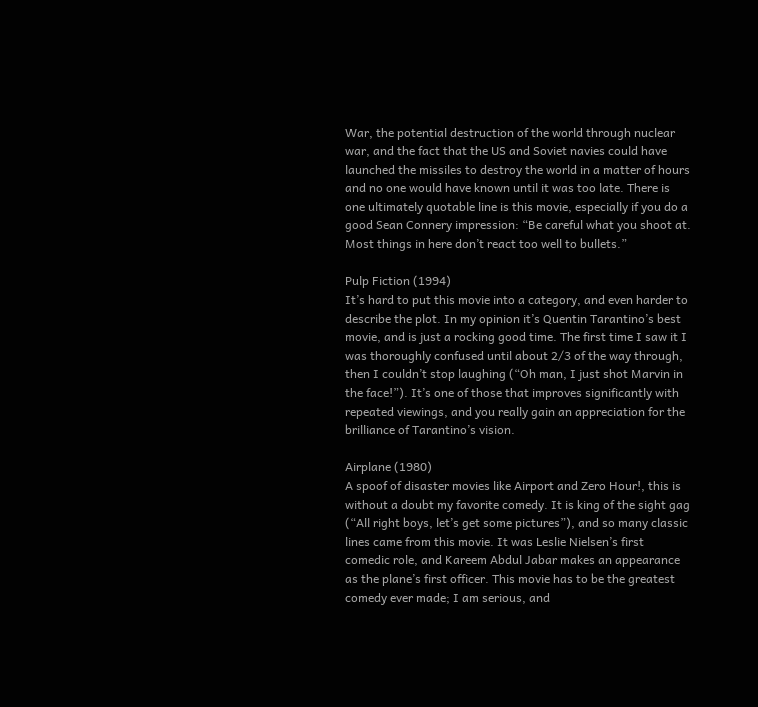War, the potential destruction of the world through nuclear war, and the fact that the US and Soviet navies could have launched the missiles to destroy the world in a matter of hours and no one would have known until it was too late. There is one ultimately quotable line is this movie, especially if you do a good Sean Connery impression: “Be careful what you shoot at. Most things in here don’t react too well to bullets.”

Pulp Fiction (1994)
It’s hard to put this movie into a category, and even harder to describe the plot. In my opinion it’s Quentin Tarantino’s best movie, and is just a rocking good time. The first time I saw it I was thoroughly confused until about 2/3 of the way through, then I couldn’t stop laughing (“Oh man, I just shot Marvin in the face!”). It’s one of those that improves significantly with repeated viewings, and you really gain an appreciation for the brilliance of Tarantino’s vision.

Airplane (1980)
A spoof of disaster movies like Airport and Zero Hour!, this is without a doubt my favorite comedy. It is king of the sight gag (“All right boys, let’s get some pictures”), and so many classic lines came from this movie. It was Leslie Nielsen’s first comedic role, and Kareem Abdul Jabar makes an appearance as the plane’s first officer. This movie has to be the greatest comedy ever made; I am serious, and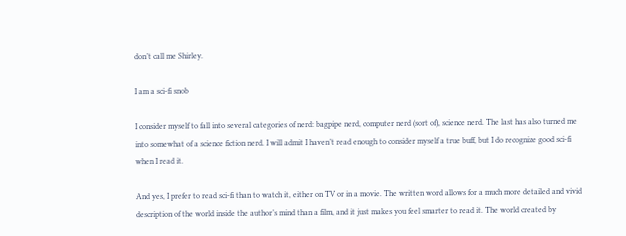don’t call me Shirley.

I am a sci-fi snob

I consider myself to fall into several categories of nerd: bagpipe nerd, computer nerd (sort of), science nerd. The last has also turned me into somewhat of a science fiction nerd. I will admit I haven’t read enough to consider myself a true buff, but I do recognize good sci-fi when I read it.

And yes, I prefer to read sci-fi than to watch it, either on TV or in a movie. The written word allows for a much more detailed and vivid description of the world inside the author’s mind than a film, and it just makes you feel smarter to read it. The world created by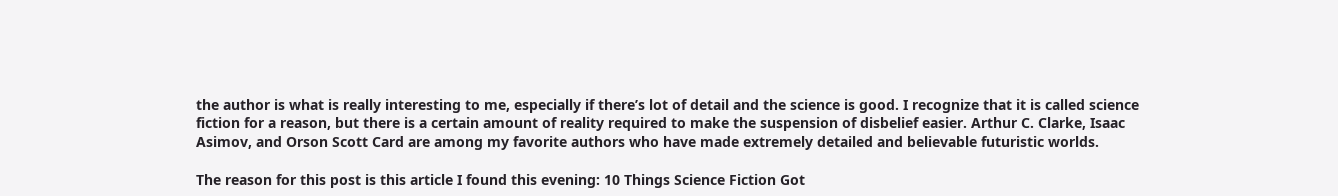the author is what is really interesting to me, especially if there’s lot of detail and the science is good. I recognize that it is called science fiction for a reason, but there is a certain amount of reality required to make the suspension of disbelief easier. Arthur C. Clarke, Isaac Asimov, and Orson Scott Card are among my favorite authors who have made extremely detailed and believable futuristic worlds.

The reason for this post is this article I found this evening: 10 Things Science Fiction Got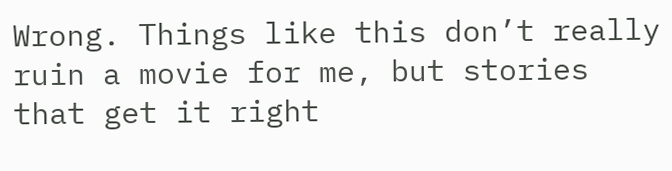Wrong. Things like this don’t really ruin a movie for me, but stories that get it right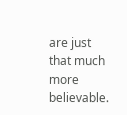are just that much more believable.